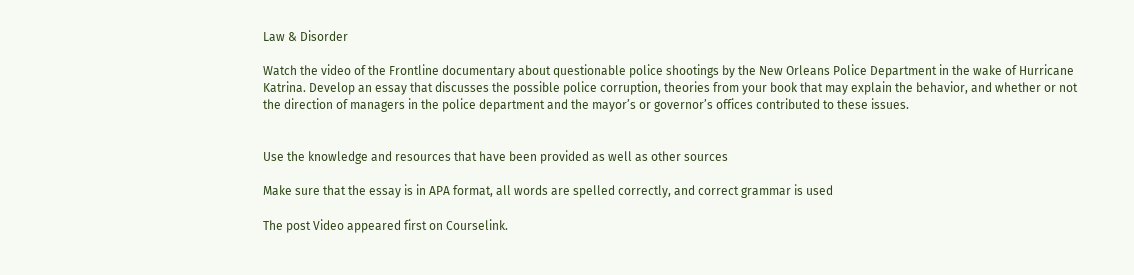Law & Disorder

Watch the video of the Frontline documentary about questionable police shootings by the New Orleans Police Department in the wake of Hurricane Katrina. Develop an essay that discusses the possible police corruption, theories from your book that may explain the behavior, and whether or not the direction of managers in the police department and the mayor’s or governor’s offices contributed to these issues.


Use the knowledge and resources that have been provided as well as other sources

Make sure that the essay is in APA format, all words are spelled correctly, and correct grammar is used

The post Video appeared first on Courselink.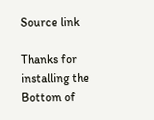Source link

Thanks for installing the Bottom of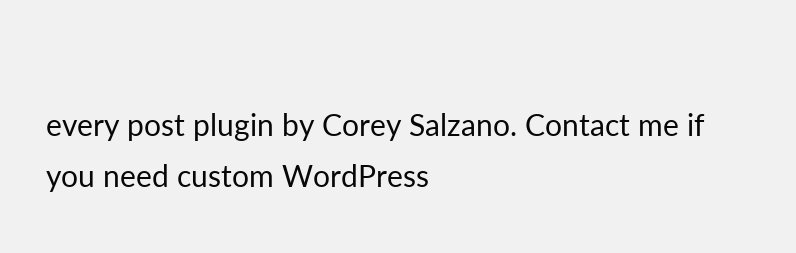every post plugin by Corey Salzano. Contact me if you need custom WordPress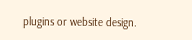plugins or website design.